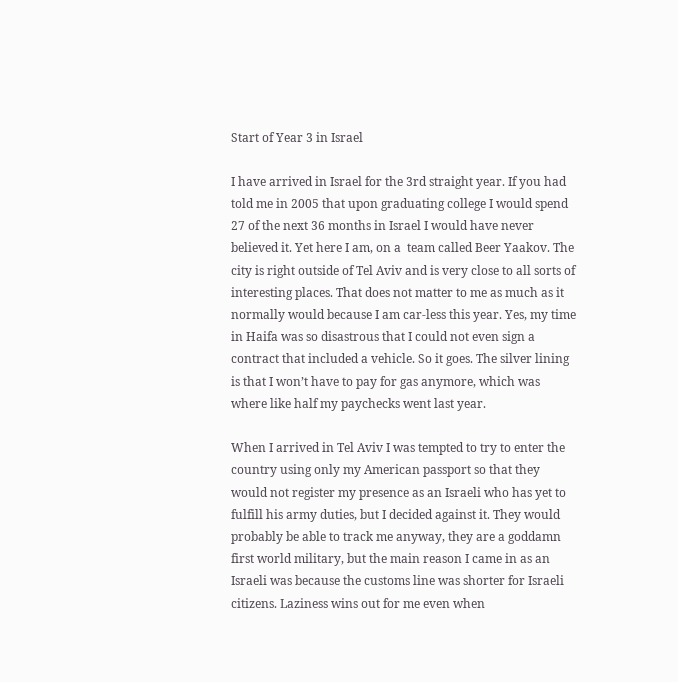Start of Year 3 in Israel

I have arrived in Israel for the 3rd straight year. If you had told me in 2005 that upon graduating college I would spend 27 of the next 36 months in Israel I would have never believed it. Yet here I am, on a  team called Beer Yaakov. The city is right outside of Tel Aviv and is very close to all sorts of interesting places. That does not matter to me as much as it normally would because I am car-less this year. Yes, my time in Haifa was so disastrous that I could not even sign a contract that included a vehicle. So it goes. The silver lining is that I won’t have to pay for gas anymore, which was where like half my paychecks went last year.

When I arrived in Tel Aviv I was tempted to try to enter the country using only my American passport so that they would not register my presence as an Israeli who has yet to fulfill his army duties, but I decided against it. They would probably be able to track me anyway, they are a goddamn first world military, but the main reason I came in as an Israeli was because the customs line was shorter for Israeli citizens. Laziness wins out for me even when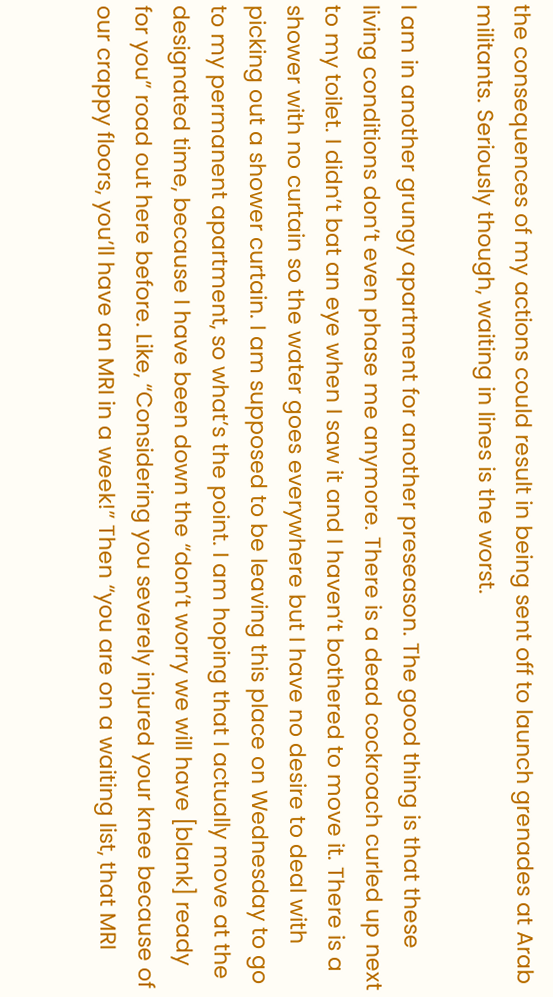the consequences of my actions could result in being sent off to launch grenades at Arab militants. Seriously though, waiting in lines is the worst.

I am in another grungy apartment for another preseason. The good thing is that these living conditions don’t even phase me anymore. There is a dead cockroach curled up next to my toilet. I didn’t bat an eye when I saw it and I haven’t bothered to move it. There is a shower with no curtain so the water goes everywhere but I have no desire to deal with picking out a shower curtain. I am supposed to be leaving this place on Wednesday to go to my permanent apartment, so what’s the point. I am hoping that I actually move at the designated time, because I have been down the “don’t worry we will have [blank] ready for you” road out here before. Like, “Considering you severely injured your knee because of our crappy floors, you’ll have an MRI in a week!” Then “you are on a waiting list, that MRI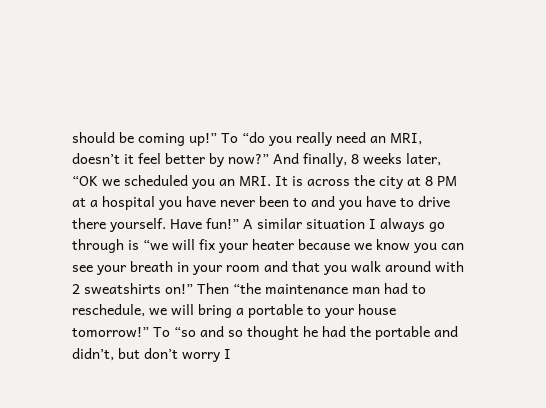should be coming up!” To “do you really need an MRI, doesn’t it feel better by now?” And finally, 8 weeks later, “OK we scheduled you an MRI. It is across the city at 8 PM at a hospital you have never been to and you have to drive there yourself. Have fun!” A similar situation I always go through is “we will fix your heater because we know you can see your breath in your room and that you walk around with 2 sweatshirts on!” Then “the maintenance man had to reschedule, we will bring a portable to your house tomorrow!” To “so and so thought he had the portable and didn’t, but don’t worry I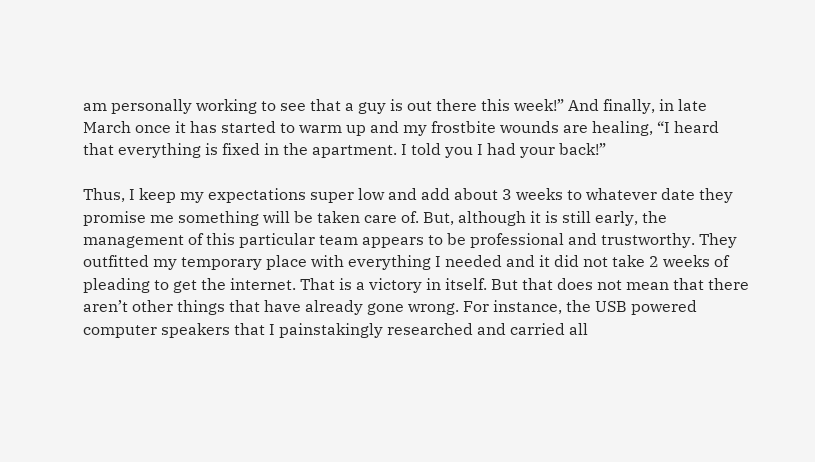am personally working to see that a guy is out there this week!” And finally, in late March once it has started to warm up and my frostbite wounds are healing, “I heard that everything is fixed in the apartment. I told you I had your back!”

Thus, I keep my expectations super low and add about 3 weeks to whatever date they promise me something will be taken care of. But, although it is still early, the management of this particular team appears to be professional and trustworthy. They outfitted my temporary place with everything I needed and it did not take 2 weeks of pleading to get the internet. That is a victory in itself. But that does not mean that there aren’t other things that have already gone wrong. For instance, the USB powered computer speakers that I painstakingly researched and carried all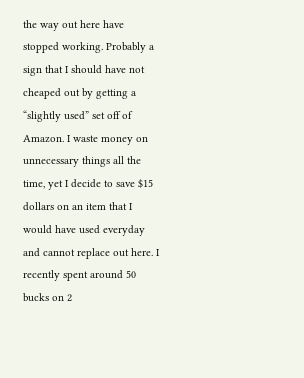the way out here have stopped working. Probably a sign that I should have not cheaped out by getting a “slightly used” set off of Amazon. I waste money on unnecessary things all the time, yet I decide to save $15 dollars on an item that I would have used everyday and cannot replace out here. I recently spent around 50 bucks on 2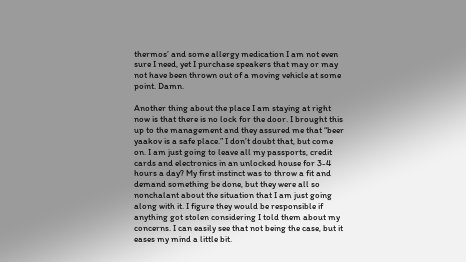thermos’ and some allergy medication I am not even sure I need, yet I purchase speakers that may or may not have been thrown out of a moving vehicle at some point. Damn.

Another thing about the place I am staying at right now is that there is no lock for the door. I brought this up to the management and they assured me that “beer yaakov is a safe place.” I don’t doubt that, but come on. I am just going to leave all my passports, credit cards and electronics in an unlocked house for 3-4 hours a day? My first instinct was to throw a fit and demand something be done, but they were all so nonchalant about the situation that I am just going along with it. I figure they would be responsible if anything got stolen considering I told them about my concerns. I can easily see that not being the case, but it eases my mind a little bit.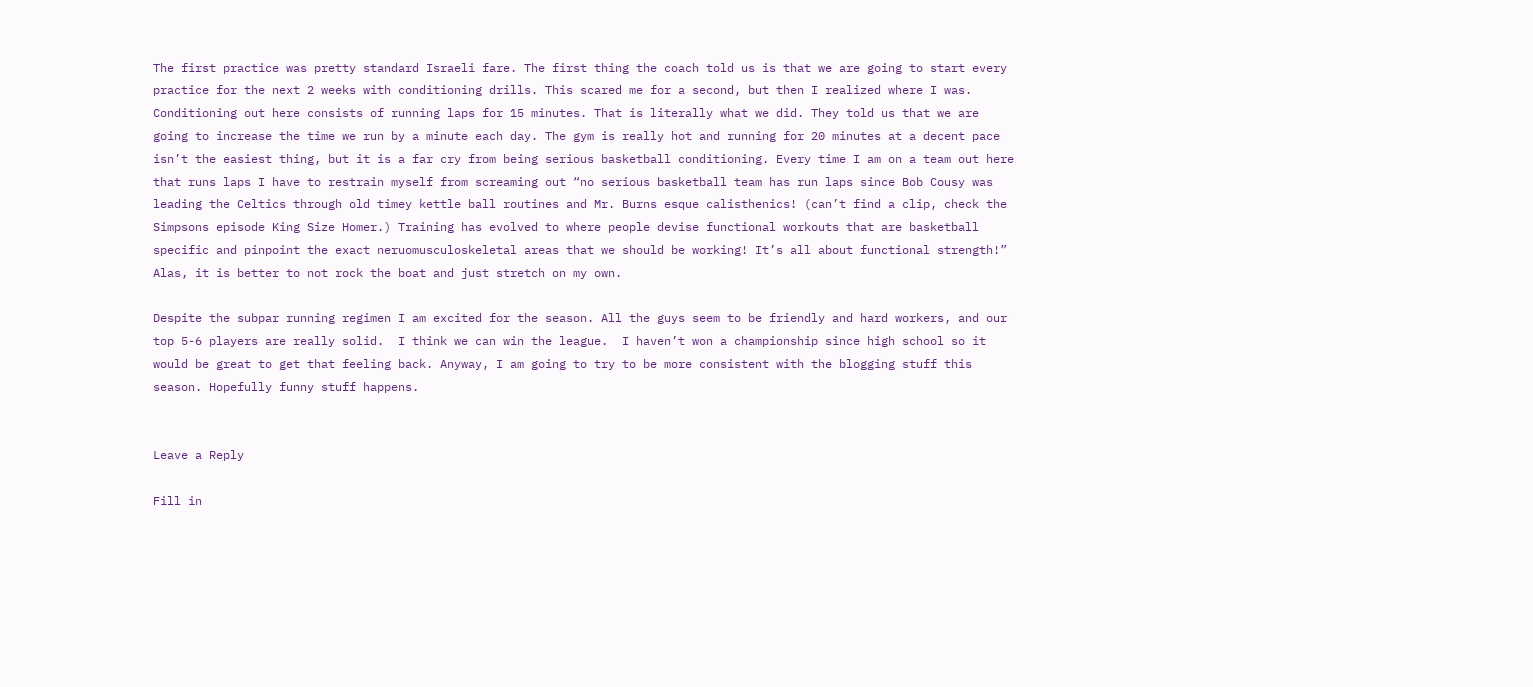The first practice was pretty standard Israeli fare. The first thing the coach told us is that we are going to start every practice for the next 2 weeks with conditioning drills. This scared me for a second, but then I realized where I was. Conditioning out here consists of running laps for 15 minutes. That is literally what we did. They told us that we are going to increase the time we run by a minute each day. The gym is really hot and running for 20 minutes at a decent pace isn’t the easiest thing, but it is a far cry from being serious basketball conditioning. Every time I am on a team out here that runs laps I have to restrain myself from screaming out “no serious basketball team has run laps since Bob Cousy was leading the Celtics through old timey kettle ball routines and Mr. Burns esque calisthenics! (can’t find a clip, check the Simpsons episode King Size Homer.) Training has evolved to where people devise functional workouts that are basketball specific and pinpoint the exact neruomusculoskeletal areas that we should be working! It’s all about functional strength!” Alas, it is better to not rock the boat and just stretch on my own.

Despite the subpar running regimen I am excited for the season. All the guys seem to be friendly and hard workers, and our top 5-6 players are really solid.  I think we can win the league.  I haven’t won a championship since high school so it would be great to get that feeling back. Anyway, I am going to try to be more consistent with the blogging stuff this season. Hopefully funny stuff happens.


Leave a Reply

Fill in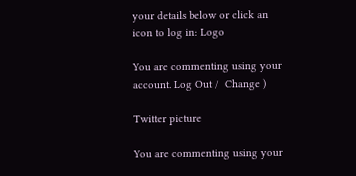your details below or click an icon to log in: Logo

You are commenting using your account. Log Out /  Change )

Twitter picture

You are commenting using your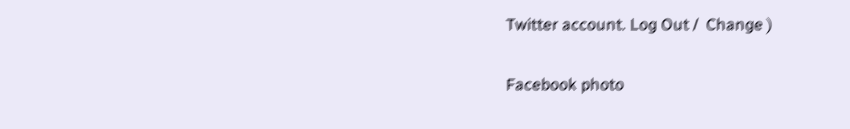Twitter account. Log Out /  Change )

Facebook photo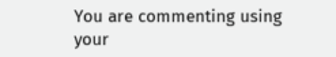You are commenting using your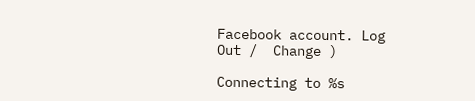Facebook account. Log Out /  Change )

Connecting to %s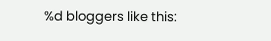%d bloggers like this: